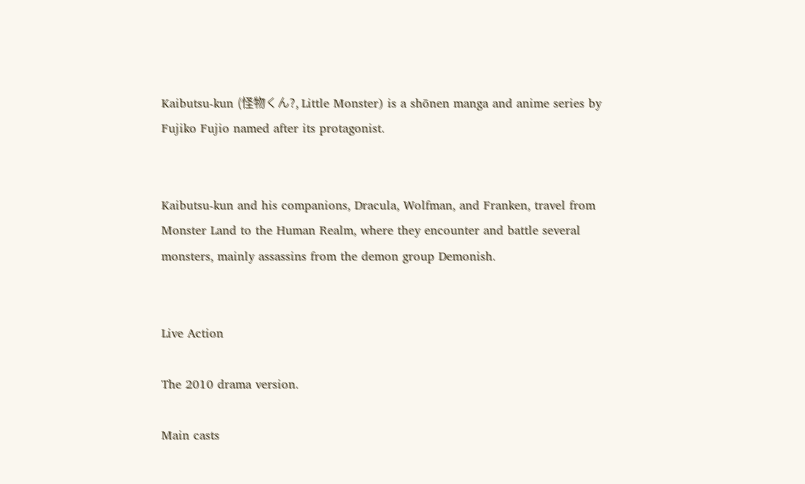Kaibutsu-kun (怪物くん?, Little Monster) is a shōnen manga and anime series by Fujiko Fujio named after its protagonist.


Kaibutsu-kun and his companions, Dracula, Wolfman, and Franken, travel from Monster Land to the Human Realm, where they encounter and battle several monsters, mainly assassins from the demon group Demonish.


Live Action

The 2010 drama version.

Main casts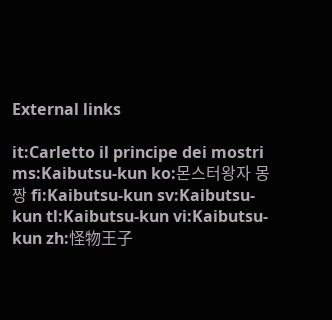External links

it:Carletto il principe dei mostri ms:Kaibutsu-kun ko:몬스터왕자 몽짱 fi:Kaibutsu-kun sv:Kaibutsu-kun tl:Kaibutsu-kun vi:Kaibutsu-kun zh:怪物王子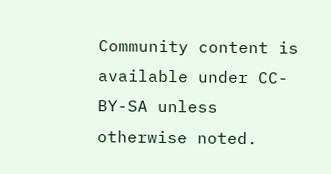Community content is available under CC-BY-SA unless otherwise noted.